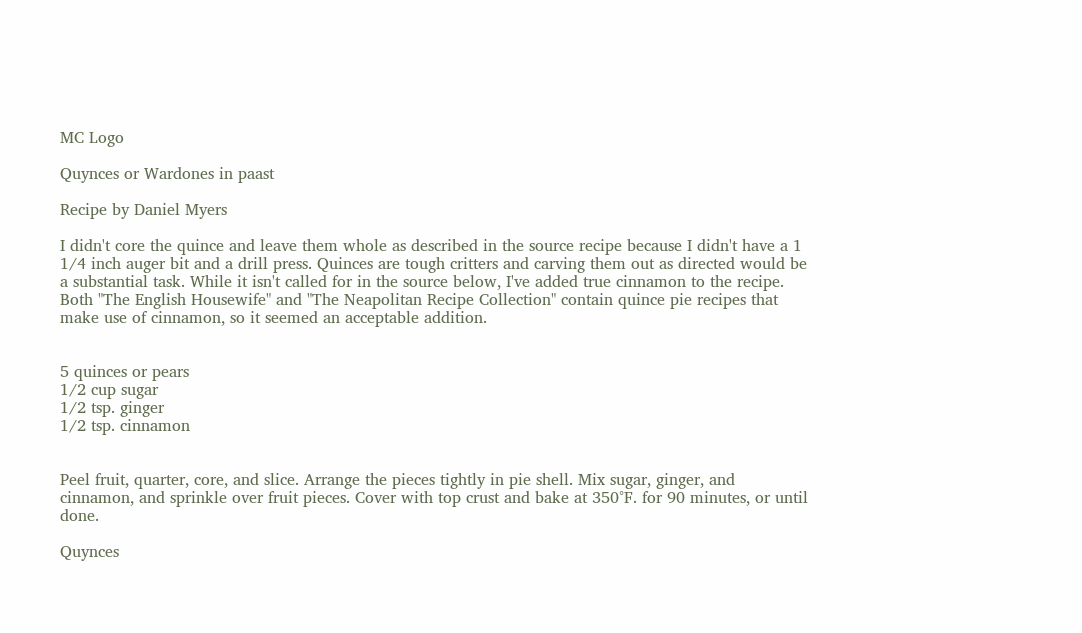MC Logo

Quynces or Wardones in paast

Recipe by Daniel Myers

I didn't core the quince and leave them whole as described in the source recipe because I didn't have a 1 1/4 inch auger bit and a drill press. Quinces are tough critters and carving them out as directed would be a substantial task. While it isn't called for in the source below, I've added true cinnamon to the recipe. Both "The English Housewife" and "The Neapolitan Recipe Collection" contain quince pie recipes that make use of cinnamon, so it seemed an acceptable addition.


5 quinces or pears
1/2 cup sugar
1/2 tsp. ginger
1/2 tsp. cinnamon


Peel fruit, quarter, core, and slice. Arrange the pieces tightly in pie shell. Mix sugar, ginger, and cinnamon, and sprinkle over fruit pieces. Cover with top crust and bake at 350°F. for 90 minutes, or until done.

Quynces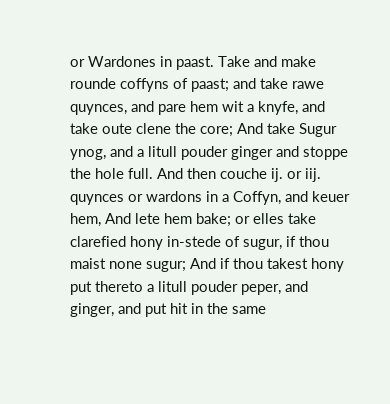or Wardones in paast. Take and make rounde coffyns of paast; and take rawe quynces, and pare hem wit a knyfe, and take oute clene the core; And take Sugur ynog, and a litull pouder ginger and stoppe the hole full. And then couche ij. or iij. quynces or wardons in a Coffyn, and keuer hem, And lete hem bake; or elles take clarefied hony in-stede of sugur, if thou maist none sugur; And if thou takest hony put thereto a litull pouder peper, and ginger, and put hit in the same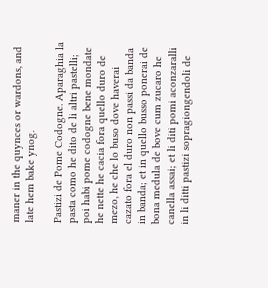maner in the quynces or wardons, and late hem bake ynog.

Pastizi de Pome Codogne. Aparaghia la pasta como he dito de li altri pastelli; poi habi pome codogne bene mondate he nette he cacia fora quello duro de mezo, he che lo buso dove haverai cazato fora el duro non passi da banda in banda; et in quello busso ponerai de bona medula de bove cum zucaro he canella assai; et li diti pomi aconzaralli in li ditti pastizi sopragiongendoli de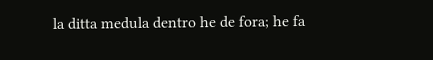la ditta medula dentro he de fora; he fa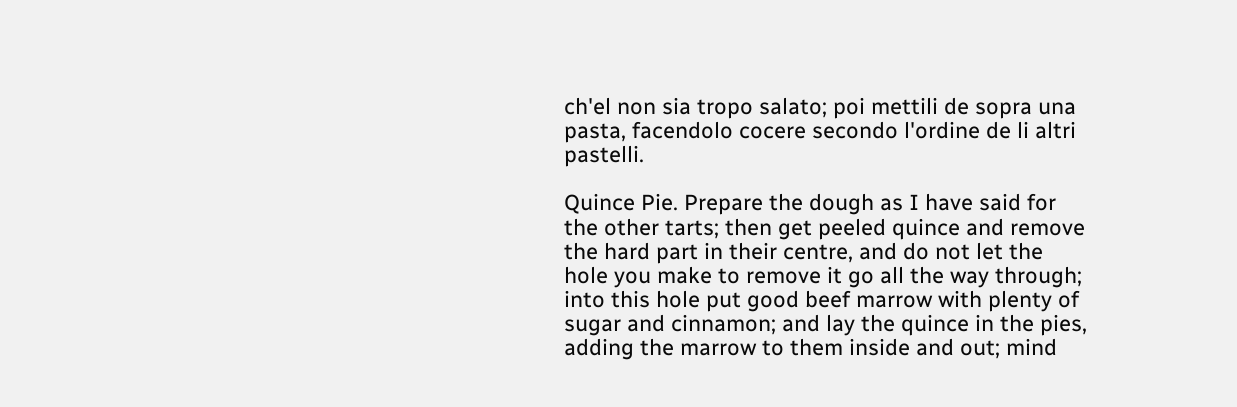ch'el non sia tropo salato; poi mettili de sopra una pasta, facendolo cocere secondo l'ordine de li altri pastelli.

Quince Pie. Prepare the dough as I have said for the other tarts; then get peeled quince and remove the hard part in their centre, and do not let the hole you make to remove it go all the way through; into this hole put good beef marrow with plenty of sugar and cinnamon; and lay the quince in the pies, adding the marrow to them inside and out; mind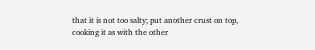that it is not too salty; put another crust on top, cooking it as with the other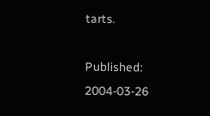tarts.

Published: 2004-03-26